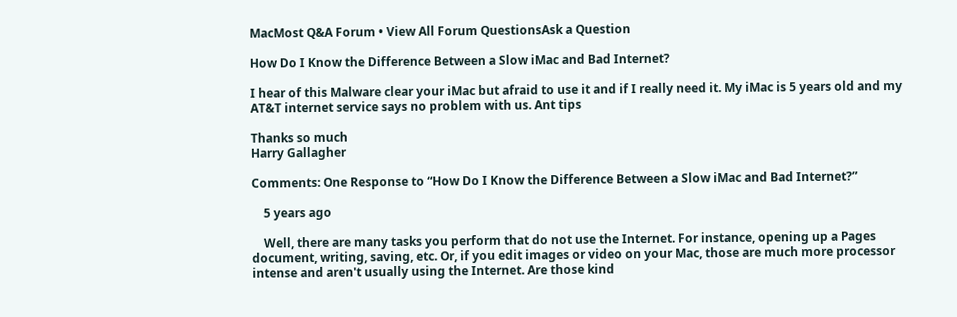MacMost Q&A Forum • View All Forum QuestionsAsk a Question

How Do I Know the Difference Between a Slow iMac and Bad Internet?

I hear of this Malware clear your iMac but afraid to use it and if I really need it. My iMac is 5 years old and my AT&T internet service says no problem with us. Ant tips

Thanks so much
Harry Gallagher

Comments: One Response to “How Do I Know the Difference Between a Slow iMac and Bad Internet?”

    5 years ago

    Well, there are many tasks you perform that do not use the Internet. For instance, opening up a Pages document, writing, saving, etc. Or, if you edit images or video on your Mac, those are much more processor intense and aren't usually using the Internet. Are those kind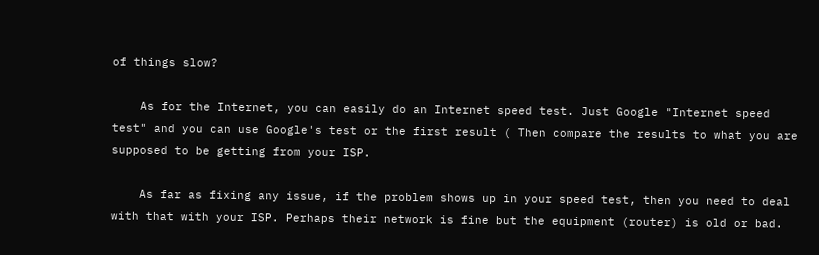of things slow?

    As for the Internet, you can easily do an Internet speed test. Just Google "Internet speed test" and you can use Google's test or the first result ( Then compare the results to what you are supposed to be getting from your ISP.

    As far as fixing any issue, if the problem shows up in your speed test, then you need to deal with that with your ISP. Perhaps their network is fine but the equipment (router) is old or bad.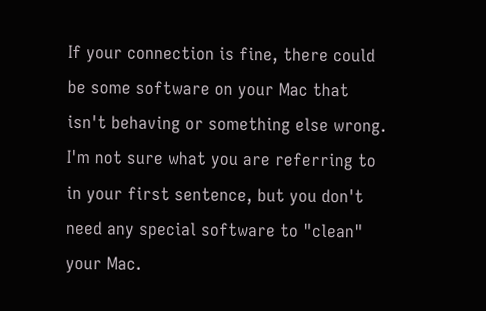If your connection is fine, there could be some software on your Mac that isn't behaving or something else wrong. I'm not sure what you are referring to in your first sentence, but you don't need any special software to "clean" your Mac.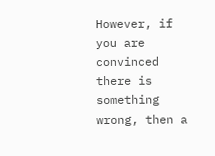However, if you are convinced there is something wrong, then a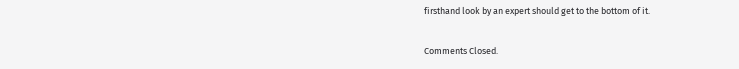firsthand look by an expert should get to the bottom of it.

Comments Closed.